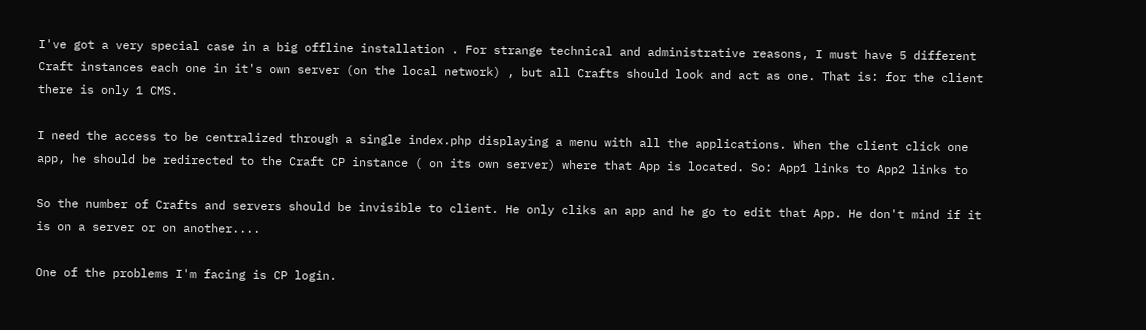I've got a very special case in a big offline installation . For strange technical and administrative reasons, I must have 5 different Craft instances each one in it's own server (on the local network) , but all Crafts should look and act as one. That is: for the client there is only 1 CMS.

I need the access to be centralized through a single index.php displaying a menu with all the applications. When the client click one app, he should be redirected to the Craft CP instance ( on its own server) where that App is located. So: App1 links to App2 links to

So the number of Crafts and servers should be invisible to client. He only cliks an app and he go to edit that App. He don't mind if it is on a server or on another....

One of the problems I'm facing is CP login.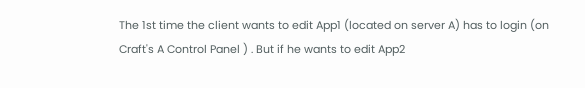The 1st time the client wants to edit App1 (located on server A) has to login (on Craft's A Control Panel ) . But if he wants to edit App2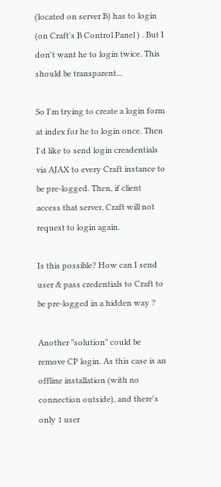(located on server B) has to login (on Craft's B Control Panel ) . But I don't want he to login twice. This should be transparent...

So I'm trying to create a login form at index for he to login once. Then I'd like to send login creadentials via AJAX to every Craft instance to be pre-logged. Then, if client access that server, Craft will not request to login again.

Is this possible? How can I send user & pass credentials to Craft to be pre-logged in a hidden way ?

Another "solution" could be remove CP login. As this case is an offline installation (with no connection outside), and there's only 1 user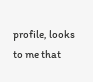profile, looks to me that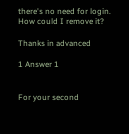there's no need for login. How could I remove it?

Thanks in advanced

1 Answer 1


For your second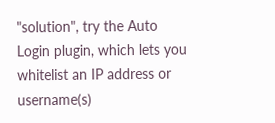"solution", try the Auto Login plugin, which lets you whitelist an IP address or username(s)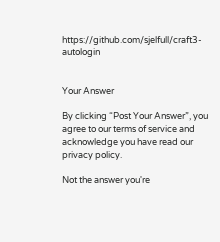https://github.com/sjelfull/craft3-autologin


Your Answer

By clicking “Post Your Answer”, you agree to our terms of service and acknowledge you have read our privacy policy.

Not the answer you're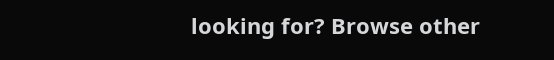looking for? Browse other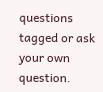questions tagged or ask your own question.